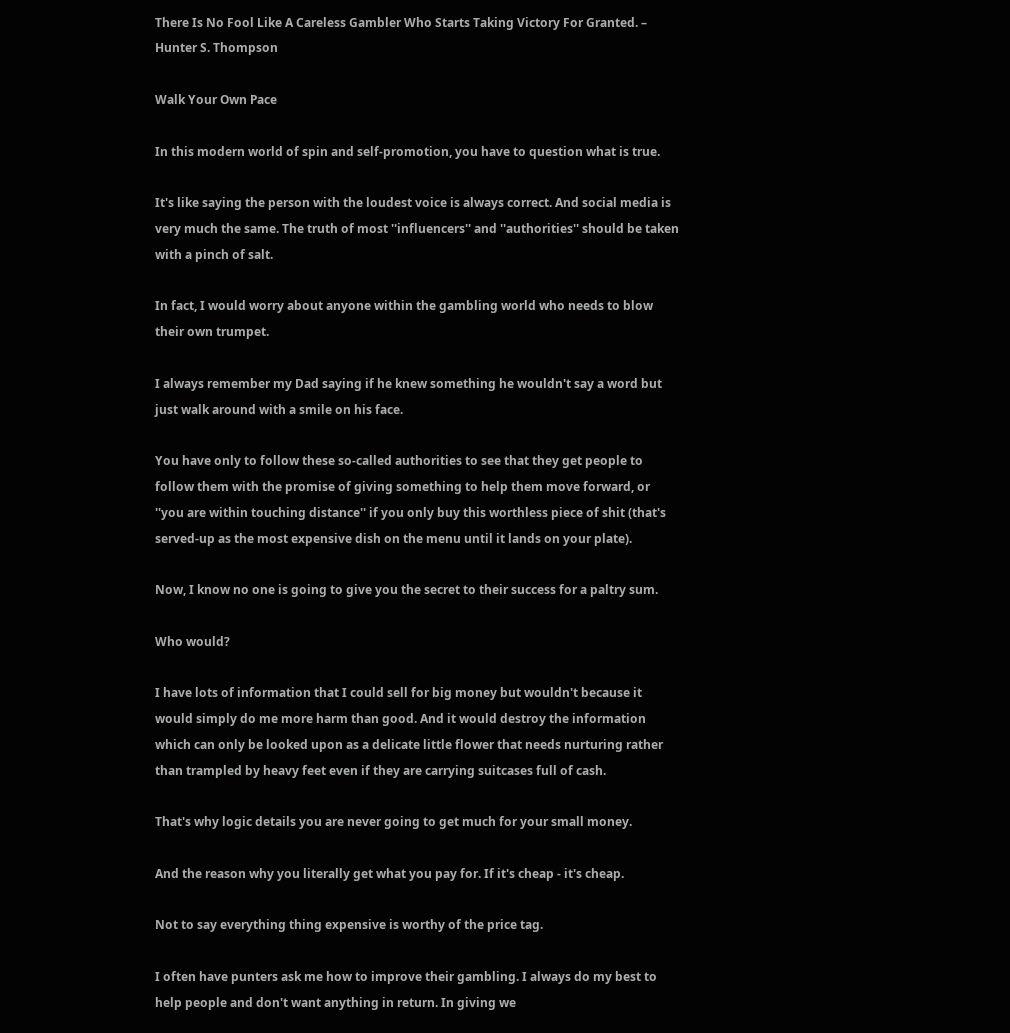There Is No Fool Like A Careless Gambler Who Starts Taking Victory For Granted. – Hunter S. Thompson

Walk Your Own Pace

In this modern world of spin and self-promotion, you have to question what is true.

It's like saying the person with the loudest voice is always correct. And social media is very much the same. The truth of most ''influencers'' and ''authorities'' should be taken with a pinch of salt.

In fact, I would worry about anyone within the gambling world who needs to blow their own trumpet.

I always remember my Dad saying if he knew something he wouldn't say a word but just walk around with a smile on his face.

You have only to follow these so-called authorities to see that they get people to follow them with the promise of giving something to help them move forward, or ''you are within touching distance'' if you only buy this worthless piece of shit (that's served-up as the most expensive dish on the menu until it lands on your plate).

Now, I know no one is going to give you the secret to their success for a paltry sum.

Who would?

I have lots of information that I could sell for big money but wouldn't because it would simply do me more harm than good. And it would destroy the information which can only be looked upon as a delicate little flower that needs nurturing rather than trampled by heavy feet even if they are carrying suitcases full of cash.

That's why logic details you are never going to get much for your small money.

And the reason why you literally get what you pay for. If it's cheap - it's cheap.

Not to say everything thing expensive is worthy of the price tag.

I often have punters ask me how to improve their gambling. I always do my best to help people and don't want anything in return. In giving we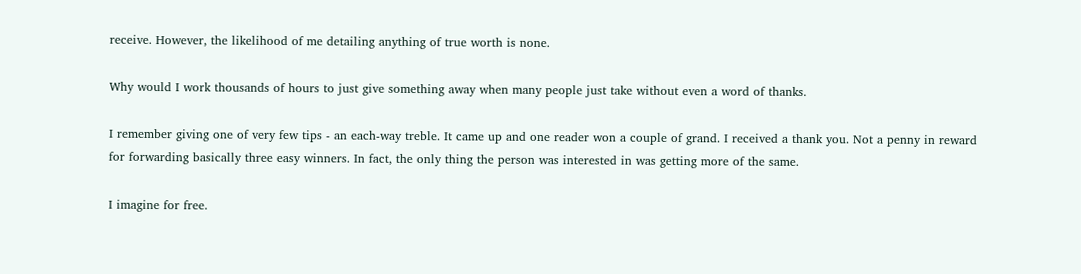receive. However, the likelihood of me detailing anything of true worth is none.

Why would I work thousands of hours to just give something away when many people just take without even a word of thanks.

I remember giving one of very few tips - an each-way treble. It came up and one reader won a couple of grand. I received a thank you. Not a penny in reward for forwarding basically three easy winners. In fact, the only thing the person was interested in was getting more of the same.

I imagine for free.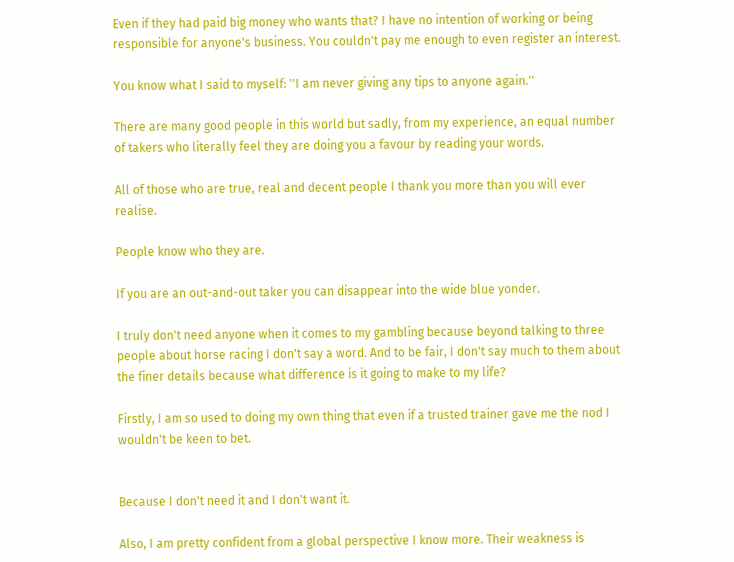Even if they had paid big money who wants that? I have no intention of working or being responsible for anyone's business. You couldn't pay me enough to even register an interest.

You know what I said to myself: ''I am never giving any tips to anyone again.''

There are many good people in this world but sadly, from my experience, an equal number of takers who literally feel they are doing you a favour by reading your words.

All of those who are true, real and decent people I thank you more than you will ever realise.

People know who they are.

If you are an out-and-out taker you can disappear into the wide blue yonder.

I truly don't need anyone when it comes to my gambling because beyond talking to three people about horse racing I don't say a word. And to be fair, I don't say much to them about the finer details because what difference is it going to make to my life?

Firstly, I am so used to doing my own thing that even if a trusted trainer gave me the nod I wouldn't be keen to bet.


Because I don't need it and I don't want it.

Also, I am pretty confident from a global perspective I know more. Their weakness is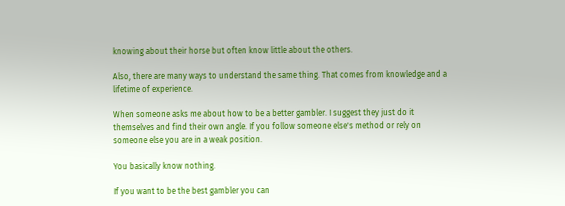knowing about their horse but often know little about the others.

Also, there are many ways to understand the same thing. That comes from knowledge and a lifetime of experience.

When someone asks me about how to be a better gambler. I suggest they just do it themselves and find their own angle. If you follow someone else's method or rely on someone else you are in a weak position.

You basically know nothing.

If you want to be the best gambler you can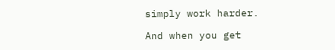simply work harder.

And when you get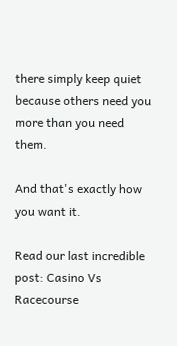there simply keep quiet because others need you more than you need them.

And that's exactly how you want it.

Read our last incredible post: Casino Vs Racecourse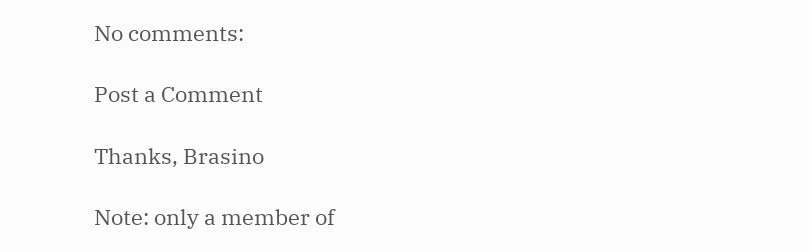No comments:

Post a Comment

Thanks, Brasino

Note: only a member of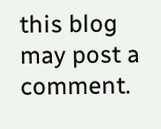this blog may post a comment.